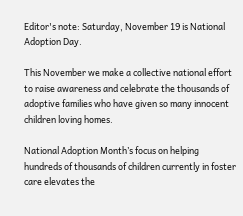Editor's note: Saturday, November 19 is National Adoption Day.

This November we make a collective national effort to raise awareness and celebrate the thousands of adoptive families who have given so many innocent children loving homes.

National Adoption Month’s focus on helping hundreds of thousands of children currently in foster care elevates the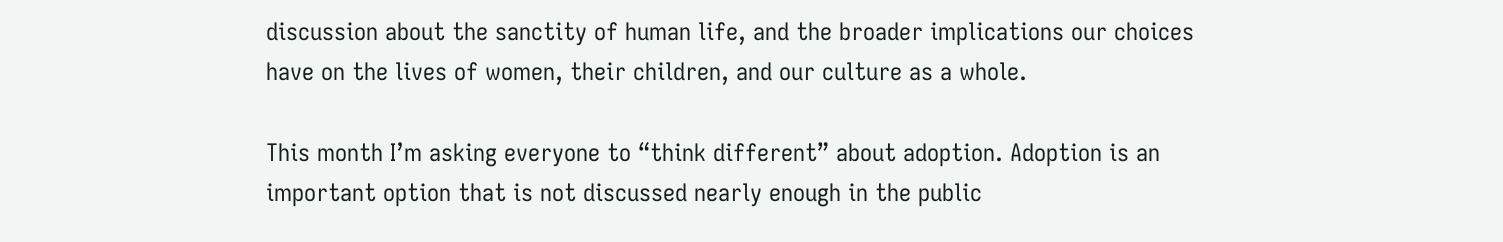discussion about the sanctity of human life, and the broader implications our choices have on the lives of women, their children, and our culture as a whole.

This month I’m asking everyone to “think different” about adoption. Adoption is an important option that is not discussed nearly enough in the public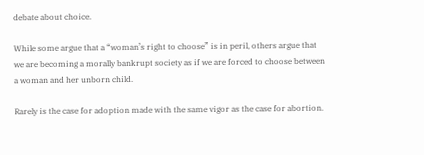debate about choice.

While some argue that a “woman’s right to choose” is in peril, others argue that we are becoming a morally bankrupt society as if we are forced to choose between a woman and her unborn child.

Rarely is the case for adoption made with the same vigor as the case for abortion.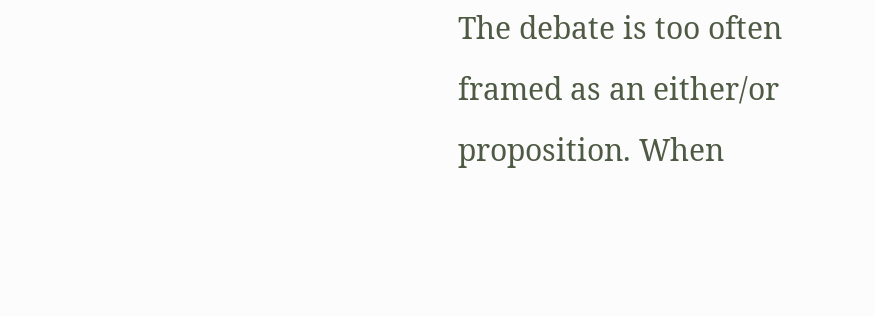The debate is too often framed as an either/or proposition. When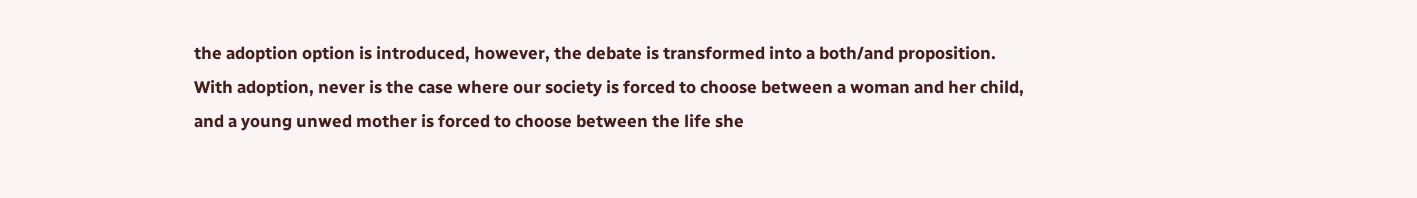the adoption option is introduced, however, the debate is transformed into a both/and proposition. With adoption, never is the case where our society is forced to choose between a woman and her child, and a young unwed mother is forced to choose between the life she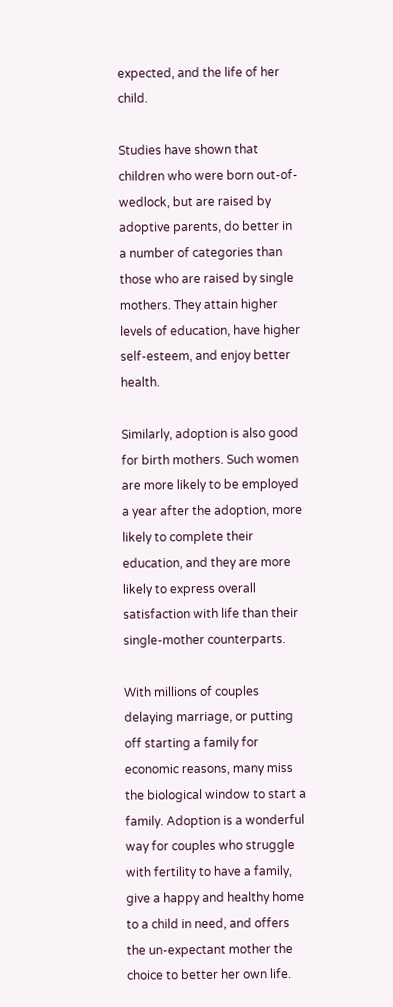expected, and the life of her child.

Studies have shown that children who were born out-of-wedlock, but are raised by adoptive parents, do better in a number of categories than those who are raised by single mothers. They attain higher levels of education, have higher self-esteem, and enjoy better health.

Similarly, adoption is also good for birth mothers. Such women are more likely to be employed a year after the adoption, more likely to complete their education, and they are more likely to express overall satisfaction with life than their single-mother counterparts.

With millions of couples delaying marriage, or putting off starting a family for economic reasons, many miss the biological window to start a family. Adoption is a wonderful way for couples who struggle with fertility to have a family, give a happy and healthy home to a child in need, and offers the un-expectant mother the choice to better her own life.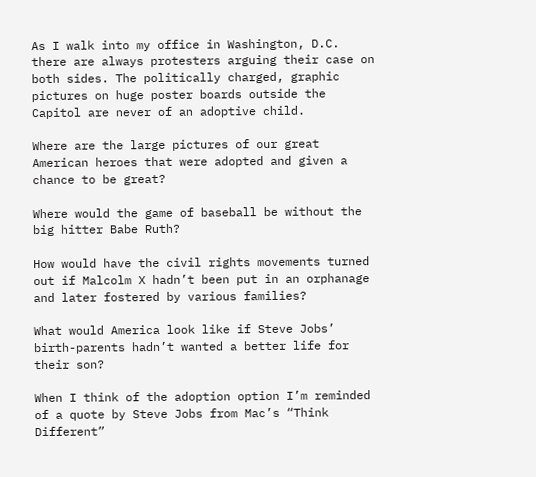As I walk into my office in Washington, D.C. there are always protesters arguing their case on both sides. The politically charged, graphic pictures on huge poster boards outside the Capitol are never of an adoptive child.

Where are the large pictures of our great American heroes that were adopted and given a chance to be great?

Where would the game of baseball be without the big hitter Babe Ruth?

How would have the civil rights movements turned out if Malcolm X hadn’t been put in an orphanage and later fostered by various families?

What would America look like if Steve Jobs’ birth-parents hadn’t wanted a better life for their son?

When I think of the adoption option I’m reminded of a quote by Steve Jobs from Mac’s “Think Different”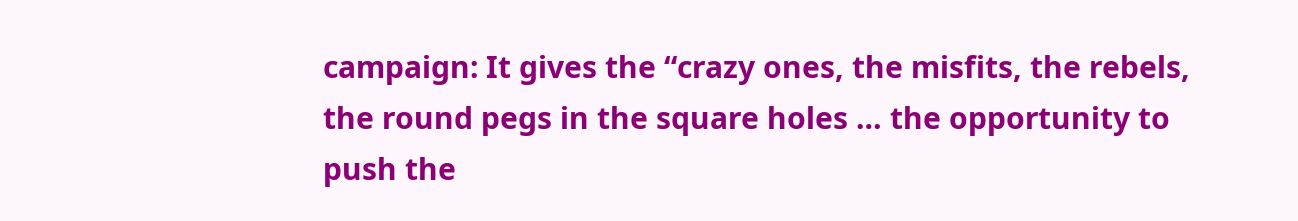campaign: It gives the “crazy ones, the misfits, the rebels, the round pegs in the square holes … the opportunity to push the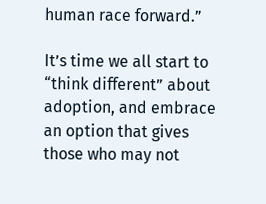human race forward.”

It’s time we all start to “think different” about adoption, and embrace an option that gives those who may not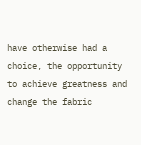have otherwise had a choice, the opportunity to achieve greatness and change the fabric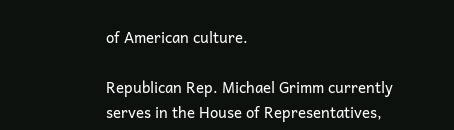of American culture.

Republican Rep. Michael Grimm currently serves in the House of Representatives,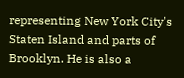representing New York City's Staten Island and parts of Brooklyn. He is also a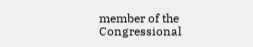member of the Congressional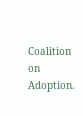Coalition on Adoption.